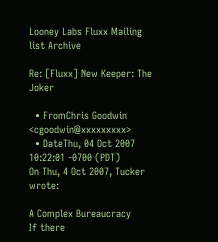Looney Labs Fluxx Mailing list Archive

Re: [Fluxx] New Keeper: The Joker

  • FromChris Goodwin <cgoodwin@xxxxxxxxx>
  • DateThu, 04 Oct 2007 10:22:01 -0700 (PDT)
On Thu, 4 Oct 2007, Tucker wrote:

A Complex Bureaucracy
If there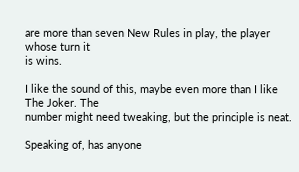are more than seven New Rules in play, the player whose turn it
is wins.

I like the sound of this, maybe even more than I like The Joker. The
number might need tweaking, but the principle is neat.

Speaking of, has anyone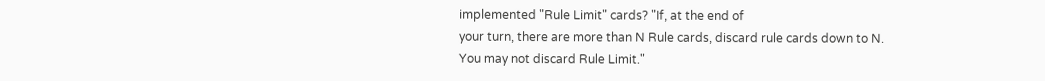implemented "Rule Limit" cards? "If, at the end of
your turn, there are more than N Rule cards, discard rule cards down to N.
You may not discard Rule Limit."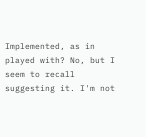Implemented, as in played with? No, but I seem to recall suggesting it. I'm not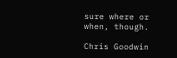sure where or when, though.

Chris Goodwin